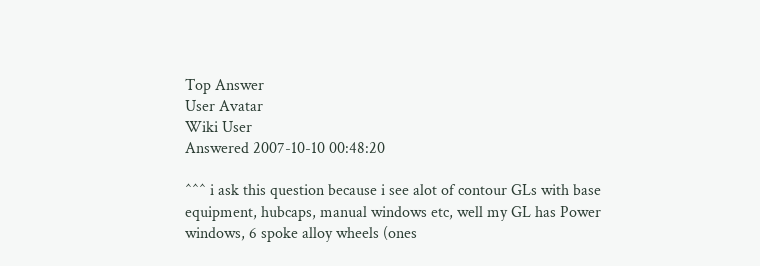Top Answer
User Avatar
Wiki User
Answered 2007-10-10 00:48:20

^^^ i ask this question because i see alot of contour GLs with base equipment, hubcaps, manual windows etc, well my GL has Power windows, 6 spoke alloy wheels (ones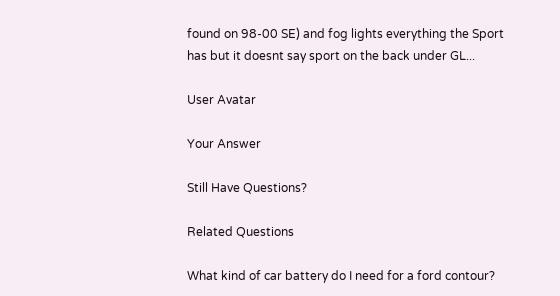found on 98-00 SE) and fog lights everything the Sport has but it doesnt say sport on the back under GL...

User Avatar

Your Answer

Still Have Questions?

Related Questions

What kind of car battery do I need for a ford contour?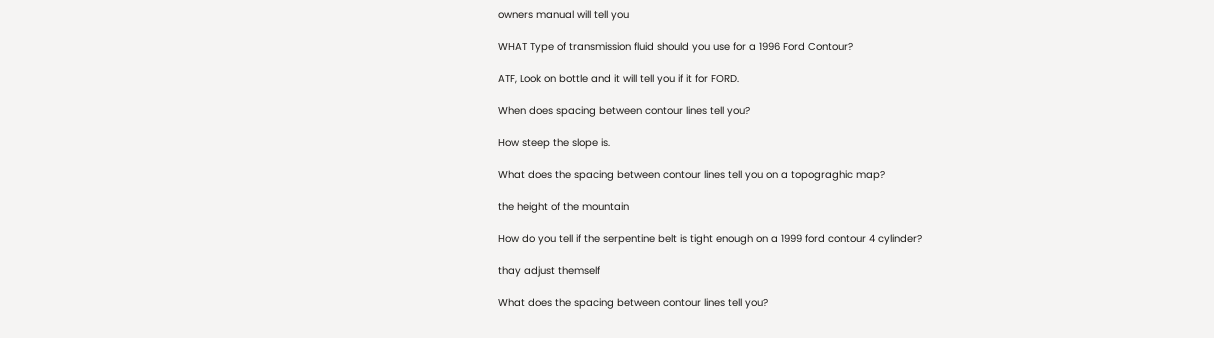owners manual will tell you

WHAT Type of transmission fluid should you use for a 1996 Ford Contour?

ATF, Look on bottle and it will tell you if it for FORD.

When does spacing between contour lines tell you?

How steep the slope is.

What does the spacing between contour lines tell you on a topograghic map?

the height of the mountain

How do you tell if the serpentine belt is tight enough on a 1999 ford contour 4 cylinder?

thay adjust themself

What does the spacing between contour lines tell you?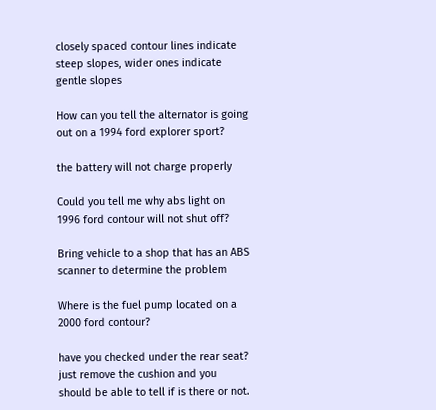closely spaced contour lines indicate steep slopes, wider ones indicate gentle slopes

How can you tell the alternator is going out on a 1994 ford explorer sport?

the battery will not charge properly

Could you tell me why abs light on 1996 ford contour will not shut off?

Bring vehicle to a shop that has an ABS scanner to determine the problem

Where is the fuel pump located on a 2000 ford contour?

have you checked under the rear seat? just remove the cushion and you should be able to tell if is there or not.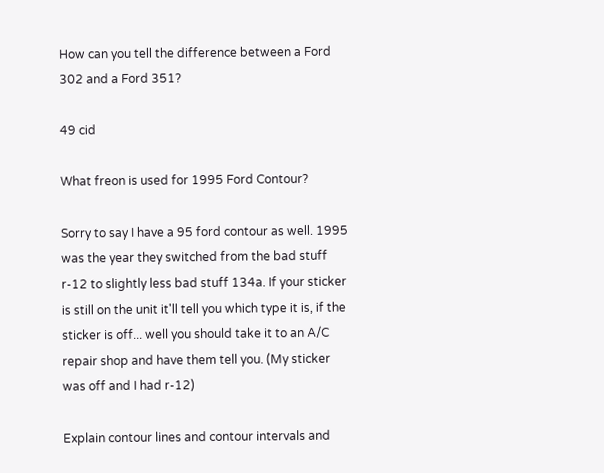How can you tell the difference between a Ford 302 and a Ford 351?

49 cid

What freon is used for 1995 Ford Contour?

Sorry to say I have a 95 ford contour as well. 1995 was the year they switched from the bad stuff r-12 to slightly less bad stuff 134a. If your sticker is still on the unit it'll tell you which type it is, if the sticker is off... well you should take it to an A/C repair shop and have them tell you. (My sticker was off and I had r-12)

Explain contour lines and contour intervals and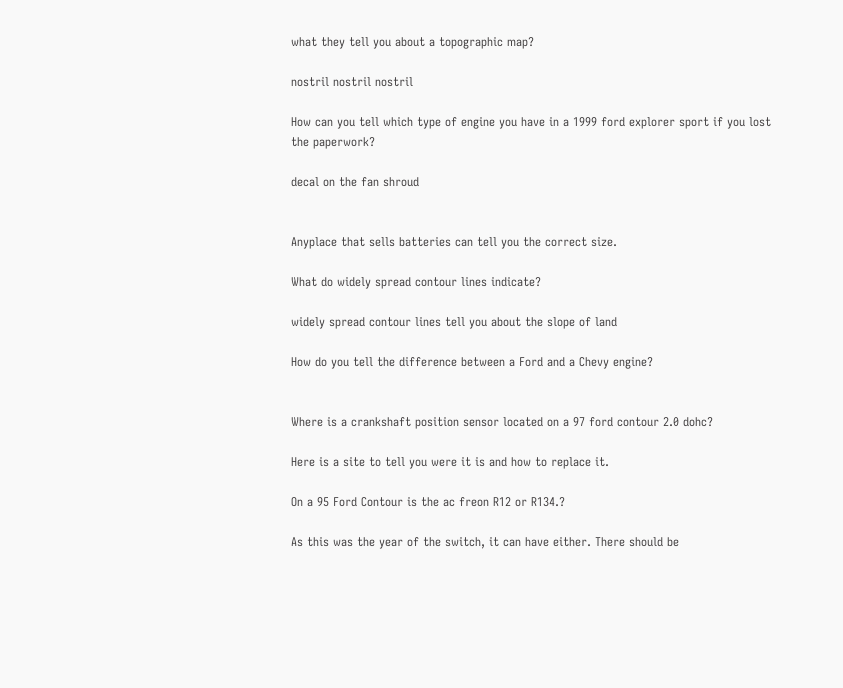what they tell you about a topographic map?

nostril nostril nostril

How can you tell which type of engine you have in a 1999 ford explorer sport if you lost the paperwork?

decal on the fan shroud


Anyplace that sells batteries can tell you the correct size.

What do widely spread contour lines indicate?

widely spread contour lines tell you about the slope of land

How do you tell the difference between a Ford and a Chevy engine?


Where is a crankshaft position sensor located on a 97 ford contour 2.0 dohc?

Here is a site to tell you were it is and how to replace it.

On a 95 Ford Contour is the ac freon R12 or R134.?

As this was the year of the switch, it can have either. There should be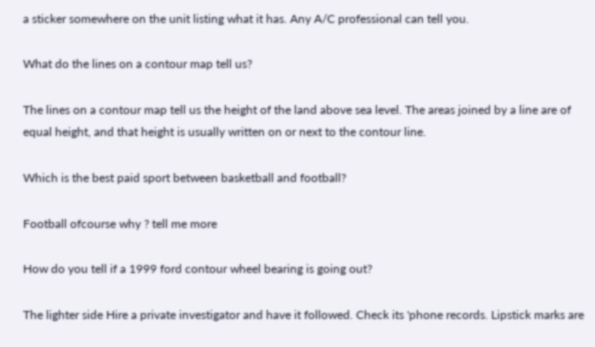a sticker somewhere on the unit listing what it has. Any A/C professional can tell you.

What do the lines on a contour map tell us?

The lines on a contour map tell us the height of the land above sea level. The areas joined by a line are of equal height, and that height is usually written on or next to the contour line.

Which is the best paid sport between basketball and football?

Football ofcourse why ? tell me more

How do you tell if a 1999 ford contour wheel bearing is going out?

The lighter side Hire a private investigator and have it followed. Check its 'phone records. Lipstick marks are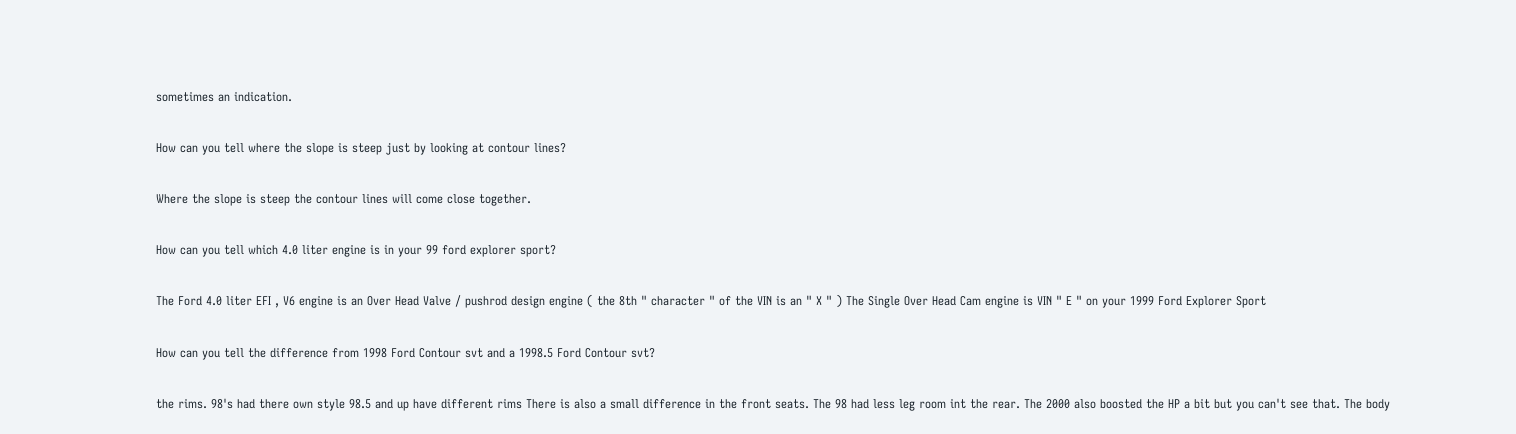sometimes an indication.

How can you tell where the slope is steep just by looking at contour lines?

Where the slope is steep the contour lines will come close together.

How can you tell which 4.0 liter engine is in your 99 ford explorer sport?

The Ford 4.0 liter EFI , V6 engine is an Over Head Valve / pushrod design engine ( the 8th " character " of the VIN is an " X " ) The Single Over Head Cam engine is VIN " E " on your 1999 Ford Explorer Sport

How can you tell the difference from 1998 Ford Contour svt and a 1998.5 Ford Contour svt?

the rims. 98's had there own style 98.5 and up have different rims There is also a small difference in the front seats. The 98 had less leg room int the rear. The 2000 also boosted the HP a bit but you can't see that. The body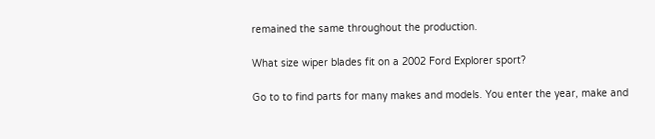remained the same throughout the production.

What size wiper blades fit on a 2002 Ford Explorer sport?

Go to to find parts for many makes and models. You enter the year, make and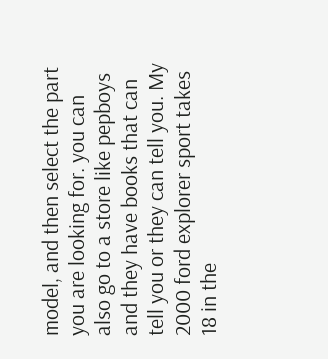model, and then select the part you are looking for. you can also go to a store like pepboys and they have books that can tell you or they can tell you. My 2000 ford explorer sport takes 18 in the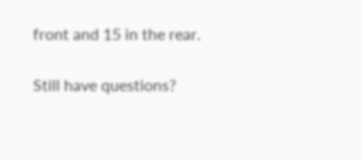front and 15 in the rear.

Still have questions?